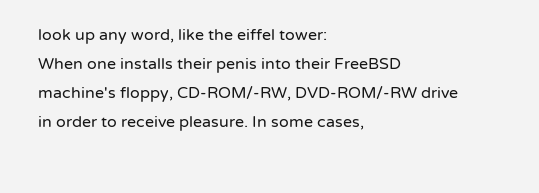look up any word, like the eiffel tower:
When one installs their penis into their FreeBSD machine's floppy, CD-ROM/-RW, DVD-ROM/-RW drive in order to receive pleasure. In some cases,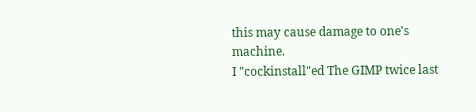this may cause damage to one's machine.
I "cockinstall"ed The GIMP twice last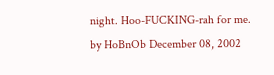night. Hoo-FUCKING-rah for me.
by HoBnOb December 08, 2002